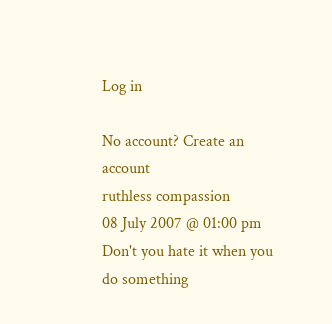Log in

No account? Create an account
ruthless compassion
08 July 2007 @ 01:00 pm
Don't you hate it when you do something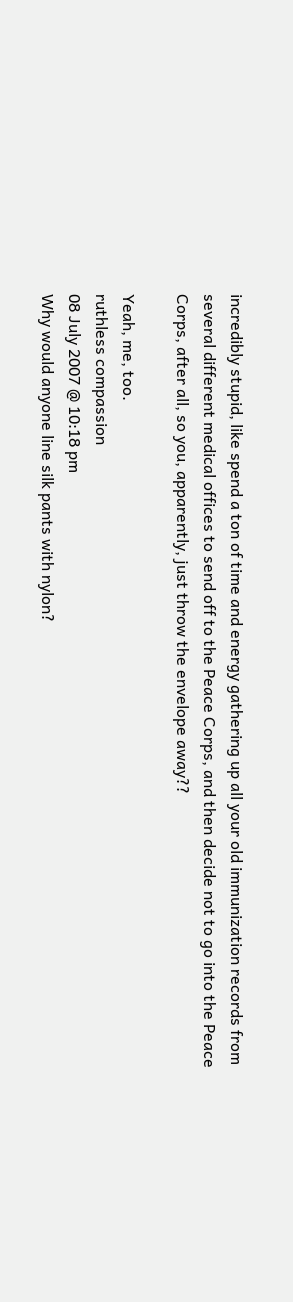incredibly stupid, like spend a ton of time and energy gathering up all your old immunization records from several different medical offices to send off to the Peace Corps, and then decide not to go into the Peace Corps, after all, so you, apparently, just throw the envelope away??

Yeah, me, too.
ruthless compassion
08 July 2007 @ 10:18 pm
Why would anyone line silk pants with nylon?